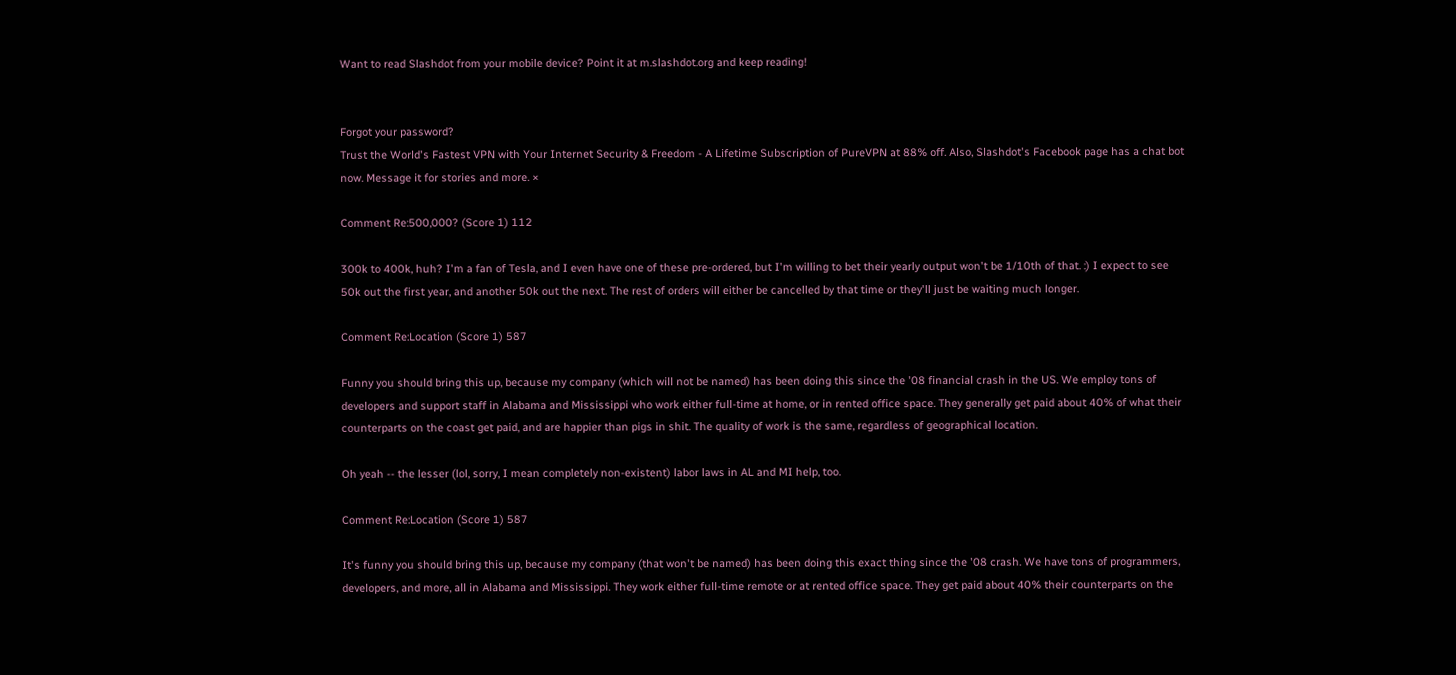Want to read Slashdot from your mobile device? Point it at m.slashdot.org and keep reading!


Forgot your password?
Trust the World's Fastest VPN with Your Internet Security & Freedom - A Lifetime Subscription of PureVPN at 88% off. Also, Slashdot's Facebook page has a chat bot now. Message it for stories and more. ×

Comment Re:500,000? (Score 1) 112

300k to 400k, huh? I'm a fan of Tesla, and I even have one of these pre-ordered, but I'm willing to bet their yearly output won't be 1/10th of that. :) I expect to see 50k out the first year, and another 50k out the next. The rest of orders will either be cancelled by that time or they'll just be waiting much longer.

Comment Re:Location (Score 1) 587

Funny you should bring this up, because my company (which will not be named) has been doing this since the '08 financial crash in the US. We employ tons of developers and support staff in Alabama and Mississippi who work either full-time at home, or in rented office space. They generally get paid about 40% of what their counterparts on the coast get paid, and are happier than pigs in shit. The quality of work is the same, regardless of geographical location.

Oh yeah -- the lesser (lol, sorry, I mean completely non-existent) labor laws in AL and MI help, too.

Comment Re:Location (Score 1) 587

It's funny you should bring this up, because my company (that won't be named) has been doing this exact thing since the '08 crash. We have tons of programmers, developers, and more, all in Alabama and Mississippi. They work either full-time remote or at rented office space. They get paid about 40% their counterparts on the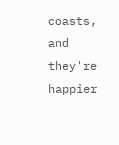coasts, and they're happier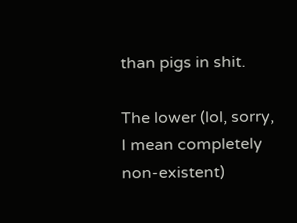than pigs in shit.

The lower (lol, sorry, I mean completely non-existent)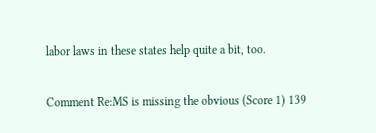labor laws in these states help quite a bit, too.

Comment Re:MS is missing the obvious (Score 1) 139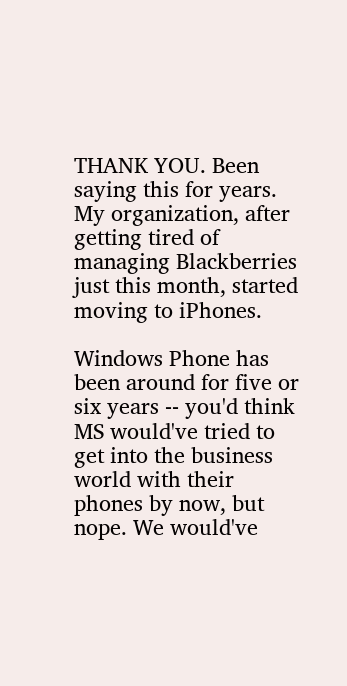THANK YOU. Been saying this for years. My organization, after getting tired of managing Blackberries just this month, started moving to iPhones.

Windows Phone has been around for five or six years -- you'd think MS would've tried to get into the business world with their phones by now, but nope. We would've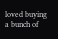loved buying a bunch of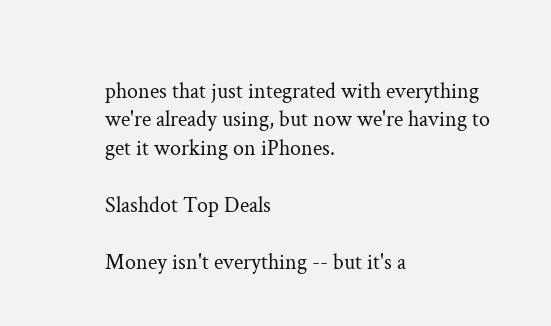phones that just integrated with everything we're already using, but now we're having to get it working on iPhones.

Slashdot Top Deals

Money isn't everything -- but it's a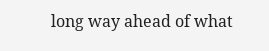long way ahead of what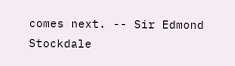comes next. -- Sir Edmond Stockdale